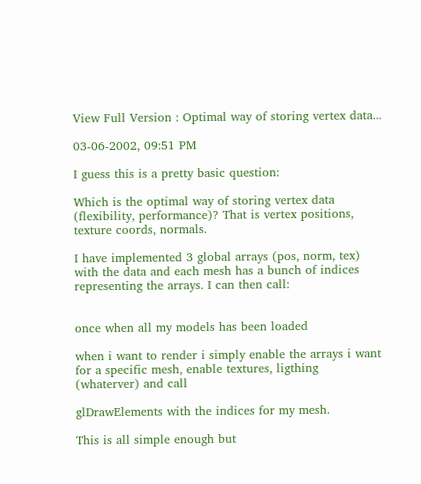View Full Version : Optimal way of storing vertex data...

03-06-2002, 09:51 PM

I guess this is a pretty basic question:

Which is the optimal way of storing vertex data (flexibility, performance)? That is vertex positions, texture coords, normals.

I have implemented 3 global arrays (pos, norm, tex) with the data and each mesh has a bunch of indices representing the arrays. I can then call:


once when all my models has been loaded

when i want to render i simply enable the arrays i want for a specific mesh, enable textures, ligthing (whaterver) and call

glDrawElements with the indices for my mesh.

This is all simple enough but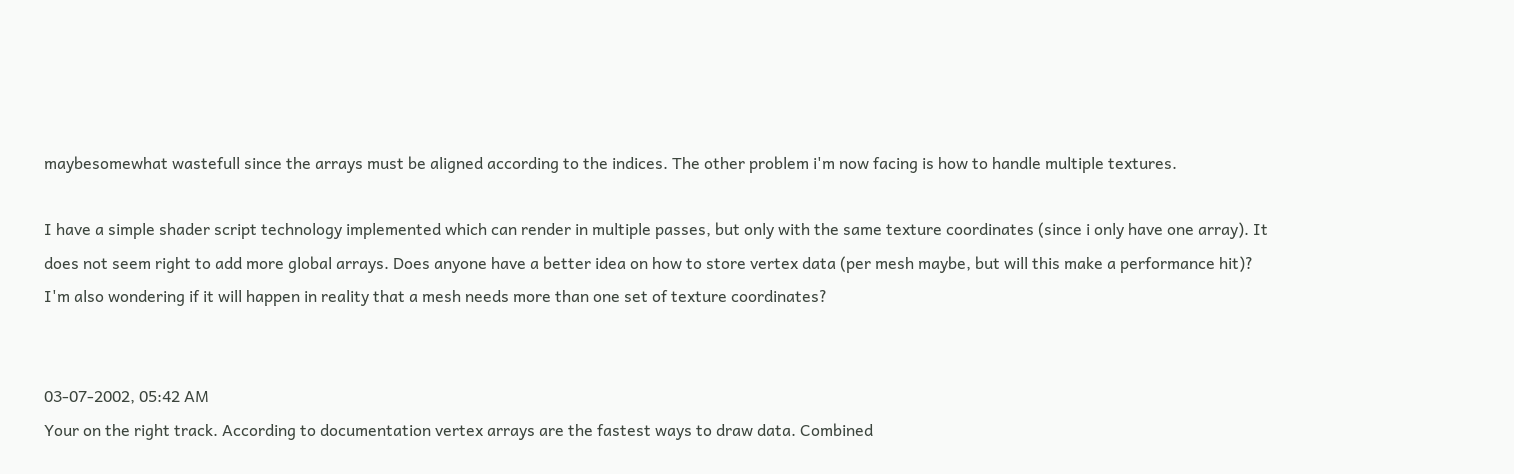maybesomewhat wastefull since the arrays must be aligned according to the indices. The other problem i'm now facing is how to handle multiple textures.

I have a simple shader script technology implemented which can render in multiple passes, but only with the same texture coordinates (since i only have one array). It does not seem right to add more global arrays. Does anyone have a better idea on how to store vertex data (per mesh maybe, but will this make a performance hit)? I'm also wondering if it will happen in reality that a mesh needs more than one set of texture coordinates?


03-07-2002, 05:42 AM
Your on the right track. According to documentation vertex arrays are the fastest ways to draw data. Combined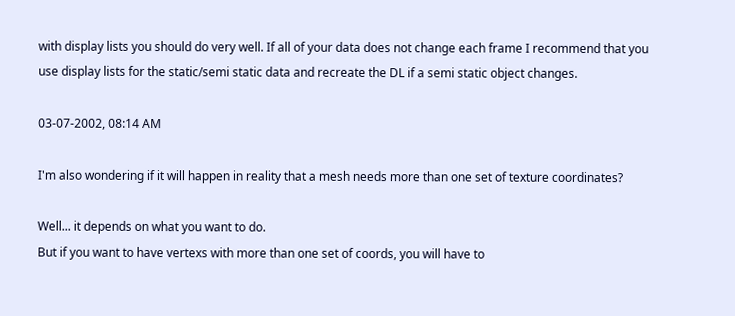with display lists you should do very well. If all of your data does not change each frame I recommend that you use display lists for the static/semi static data and recreate the DL if a semi static object changes.

03-07-2002, 08:14 AM

I'm also wondering if it will happen in reality that a mesh needs more than one set of texture coordinates?

Well... it depends on what you want to do.
But if you want to have vertexs with more than one set of coords, you will have to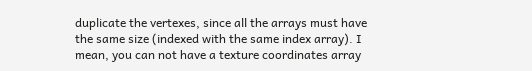duplicate the vertexes, since all the arrays must have the same size (indexed with the same index array). I mean, you can not have a texture coordinates array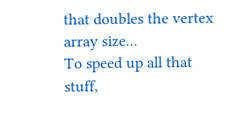that doubles the vertex array size...
To speed up all that stuff,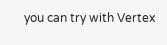you can try with Vertex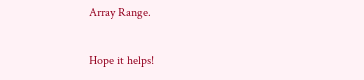Array Range.

Hope it helps!